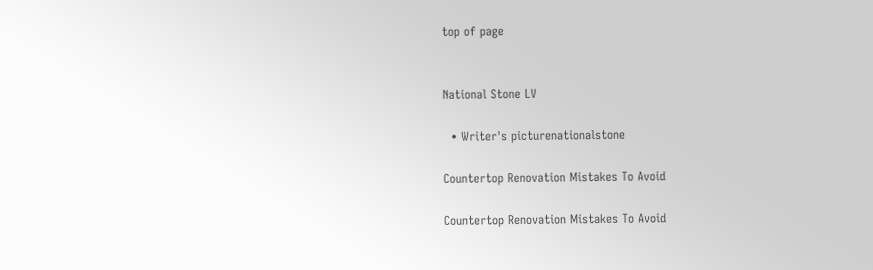top of page


National Stone LV

  • Writer's picturenationalstone

Countertop Renovation Mistakes To Avoid

Countertop Renovation Mistakes To Avoid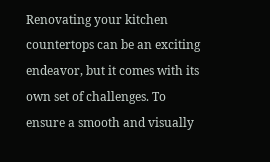Renovating your kitchen countertops can be an exciting endeavor, but it comes with its own set of challenges. To ensure a smooth and visually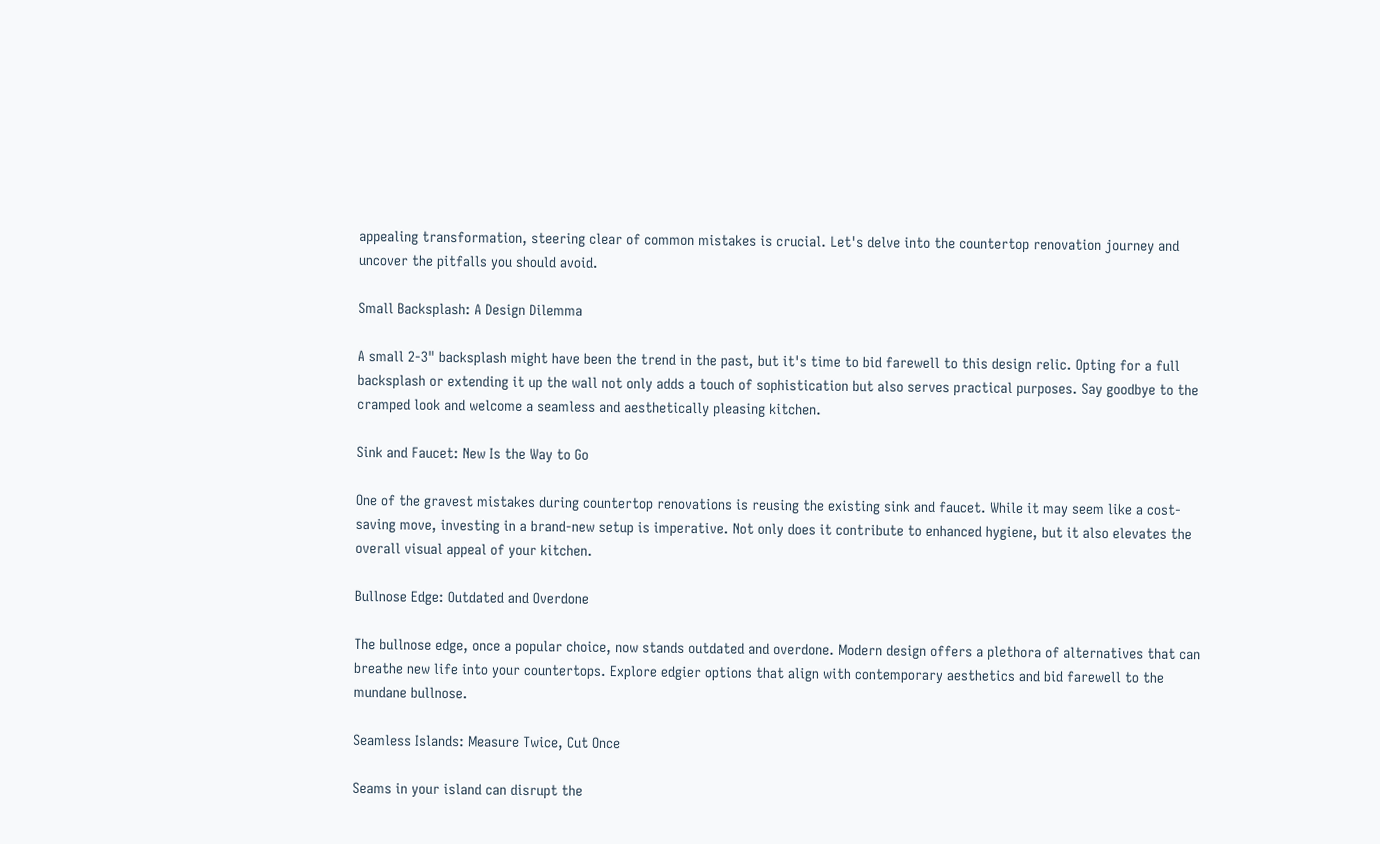appealing transformation, steering clear of common mistakes is crucial. Let's delve into the countertop renovation journey and uncover the pitfalls you should avoid.

Small Backsplash: A Design Dilemma

A small 2-3" backsplash might have been the trend in the past, but it's time to bid farewell to this design relic. Opting for a full backsplash or extending it up the wall not only adds a touch of sophistication but also serves practical purposes. Say goodbye to the cramped look and welcome a seamless and aesthetically pleasing kitchen.

Sink and Faucet: New Is the Way to Go

One of the gravest mistakes during countertop renovations is reusing the existing sink and faucet. While it may seem like a cost-saving move, investing in a brand-new setup is imperative. Not only does it contribute to enhanced hygiene, but it also elevates the overall visual appeal of your kitchen.

Bullnose Edge: Outdated and Overdone

The bullnose edge, once a popular choice, now stands outdated and overdone. Modern design offers a plethora of alternatives that can breathe new life into your countertops. Explore edgier options that align with contemporary aesthetics and bid farewell to the mundane bullnose.

Seamless Islands: Measure Twice, Cut Once

Seams in your island can disrupt the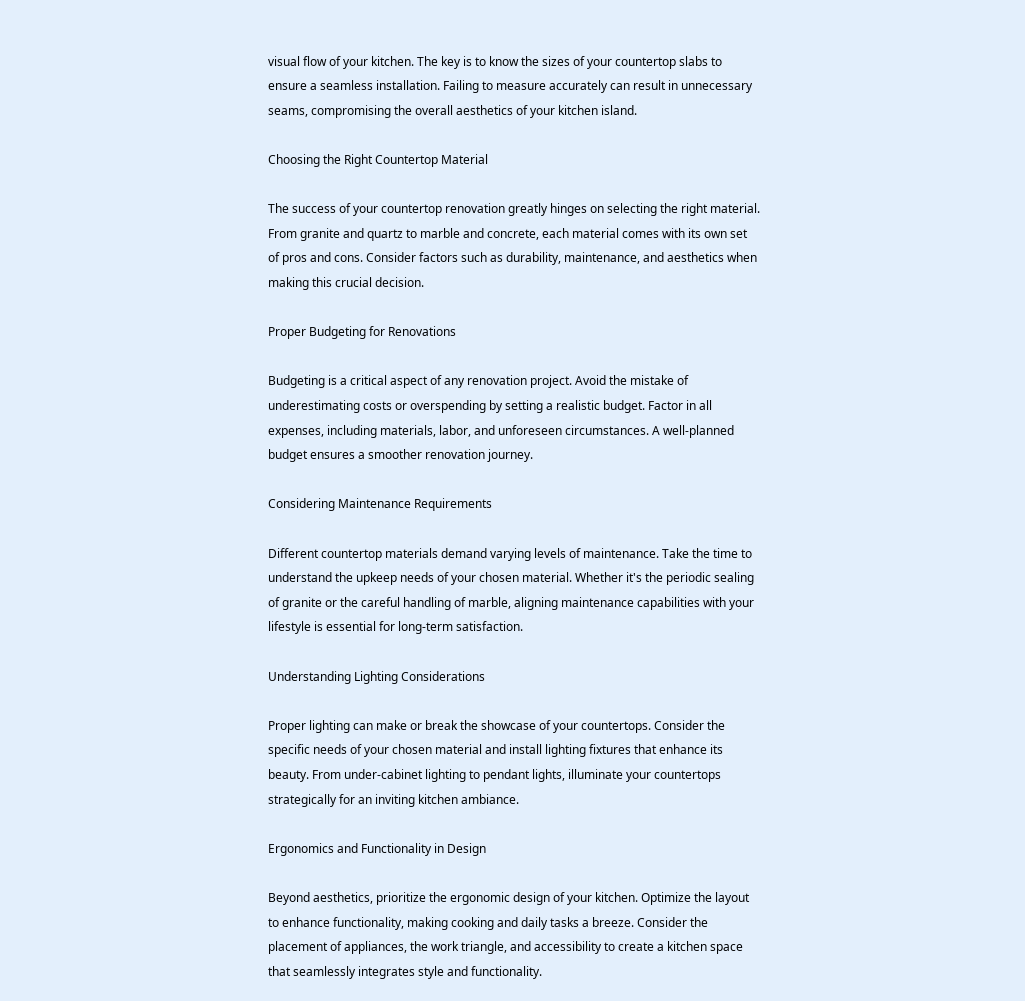visual flow of your kitchen. The key is to know the sizes of your countertop slabs to ensure a seamless installation. Failing to measure accurately can result in unnecessary seams, compromising the overall aesthetics of your kitchen island.

Choosing the Right Countertop Material

The success of your countertop renovation greatly hinges on selecting the right material. From granite and quartz to marble and concrete, each material comes with its own set of pros and cons. Consider factors such as durability, maintenance, and aesthetics when making this crucial decision.

Proper Budgeting for Renovations

Budgeting is a critical aspect of any renovation project. Avoid the mistake of underestimating costs or overspending by setting a realistic budget. Factor in all expenses, including materials, labor, and unforeseen circumstances. A well-planned budget ensures a smoother renovation journey.

Considering Maintenance Requirements

Different countertop materials demand varying levels of maintenance. Take the time to understand the upkeep needs of your chosen material. Whether it's the periodic sealing of granite or the careful handling of marble, aligning maintenance capabilities with your lifestyle is essential for long-term satisfaction.

Understanding Lighting Considerations

Proper lighting can make or break the showcase of your countertops. Consider the specific needs of your chosen material and install lighting fixtures that enhance its beauty. From under-cabinet lighting to pendant lights, illuminate your countertops strategically for an inviting kitchen ambiance.

Ergonomics and Functionality in Design

Beyond aesthetics, prioritize the ergonomic design of your kitchen. Optimize the layout to enhance functionality, making cooking and daily tasks a breeze. Consider the placement of appliances, the work triangle, and accessibility to create a kitchen space that seamlessly integrates style and functionality.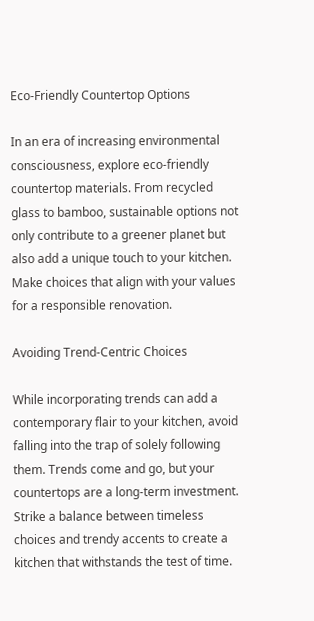Eco-Friendly Countertop Options

In an era of increasing environmental consciousness, explore eco-friendly countertop materials. From recycled glass to bamboo, sustainable options not only contribute to a greener planet but also add a unique touch to your kitchen. Make choices that align with your values for a responsible renovation.

Avoiding Trend-Centric Choices

While incorporating trends can add a contemporary flair to your kitchen, avoid falling into the trap of solely following them. Trends come and go, but your countertops are a long-term investment. Strike a balance between timeless choices and trendy accents to create a kitchen that withstands the test of time.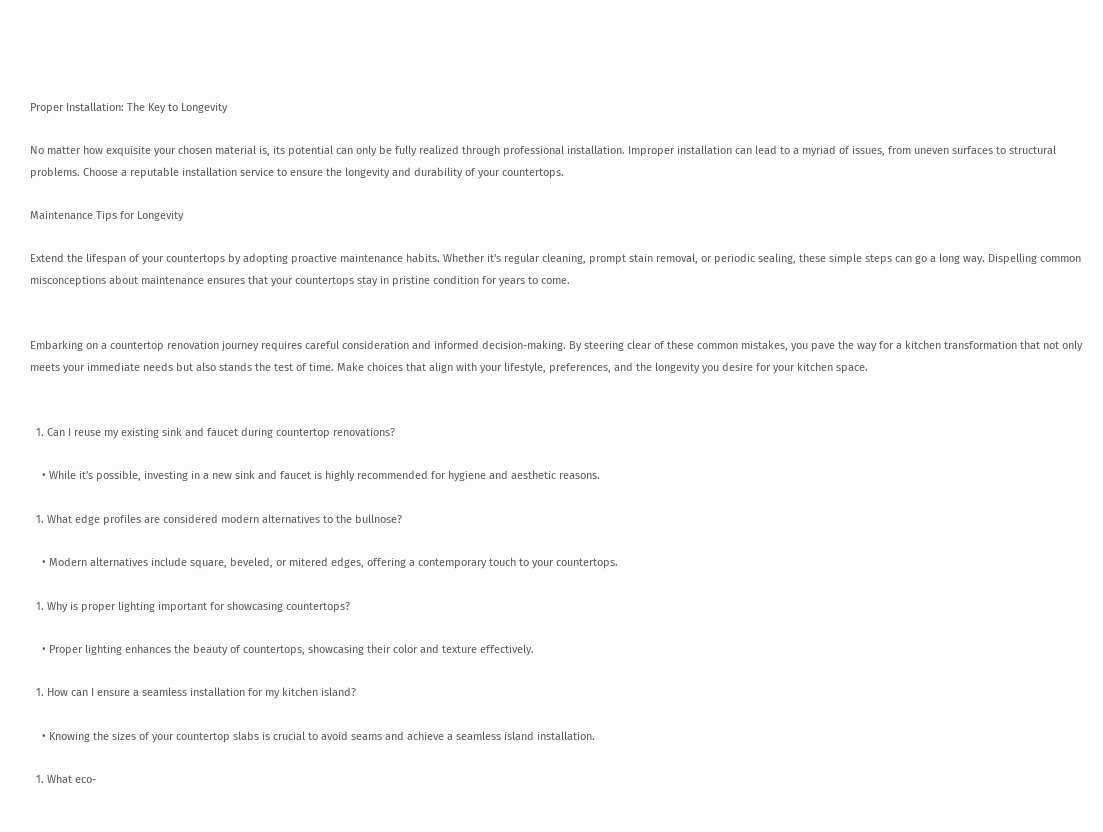Proper Installation: The Key to Longevity

No matter how exquisite your chosen material is, its potential can only be fully realized through professional installation. Improper installation can lead to a myriad of issues, from uneven surfaces to structural problems. Choose a reputable installation service to ensure the longevity and durability of your countertops.

Maintenance Tips for Longevity

Extend the lifespan of your countertops by adopting proactive maintenance habits. Whether it's regular cleaning, prompt stain removal, or periodic sealing, these simple steps can go a long way. Dispelling common misconceptions about maintenance ensures that your countertops stay in pristine condition for years to come.


Embarking on a countertop renovation journey requires careful consideration and informed decision-making. By steering clear of these common mistakes, you pave the way for a kitchen transformation that not only meets your immediate needs but also stands the test of time. Make choices that align with your lifestyle, preferences, and the longevity you desire for your kitchen space.


  1. Can I reuse my existing sink and faucet during countertop renovations?

    • While it's possible, investing in a new sink and faucet is highly recommended for hygiene and aesthetic reasons.

  1. What edge profiles are considered modern alternatives to the bullnose?

    • Modern alternatives include square, beveled, or mitered edges, offering a contemporary touch to your countertops.

  1. Why is proper lighting important for showcasing countertops?

    • Proper lighting enhances the beauty of countertops, showcasing their color and texture effectively.

  1. How can I ensure a seamless installation for my kitchen island?

    • Knowing the sizes of your countertop slabs is crucial to avoid seams and achieve a seamless island installation.

  1. What eco-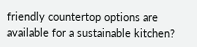friendly countertop options are available for a sustainable kitchen?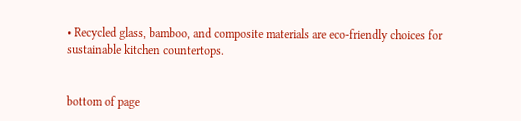• Recycled glass, bamboo, and composite materials are eco-friendly choices for sustainable kitchen countertops.


bottom of page